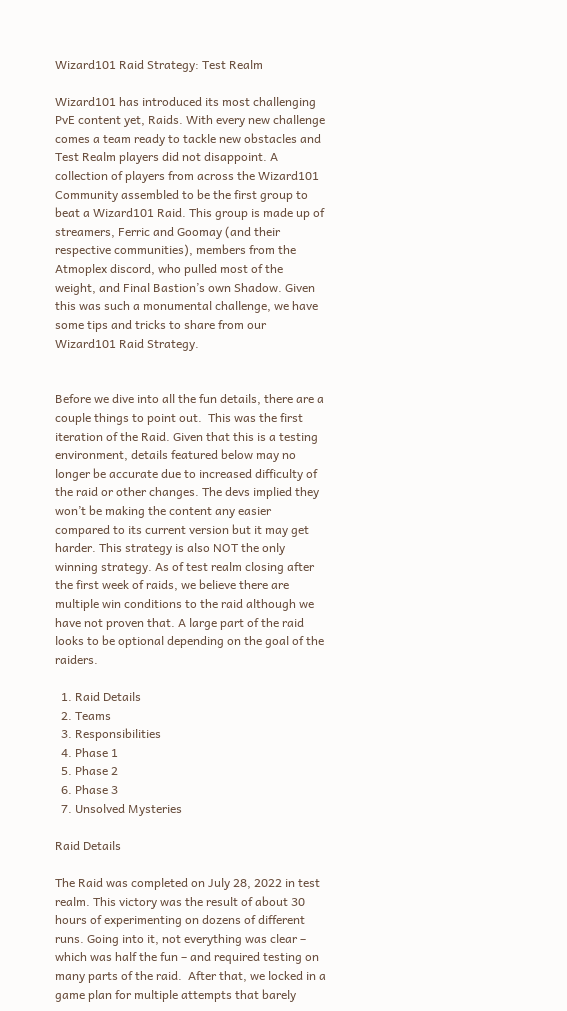Wizard101 Raid Strategy: Test Realm

Wizard101 has introduced its most challenging PvE content yet, Raids. With every new challenge comes a team ready to tackle new obstacles and Test Realm players did not disappoint. A collection of players from across the Wizard101 Community assembled to be the first group to beat a Wizard101 Raid. This group is made up of streamers, Ferric and Goomay (and their respective communities), members from the Atmoplex discord, who pulled most of the weight, and Final Bastion’s own Shadow. Given this was such a monumental challenge, we have some tips and tricks to share from our Wizard101 Raid Strategy.


Before we dive into all the fun details, there are a couple things to point out.  This was the first iteration of the Raid. Given that this is a testing environment, details featured below may no longer be accurate due to increased difficulty of the raid or other changes. The devs implied they won’t be making the content any easier compared to its current version but it may get harder. This strategy is also NOT the only winning strategy. As of test realm closing after the first week of raids, we believe there are multiple win conditions to the raid although we have not proven that. A large part of the raid looks to be optional depending on the goal of the raiders.

  1. Raid Details
  2. Teams
  3. Responsibilities
  4. Phase 1
  5. Phase 2
  6. Phase 3
  7. Unsolved Mysteries

Raid Details

The Raid was completed on July 28, 2022 in test realm. This victory was the result of about 30 hours of experimenting on dozens of different runs. Going into it, not everything was clear – which was half the fun – and required testing on many parts of the raid.  After that, we locked in a game plan for multiple attempts that barely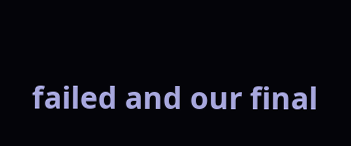failed and our final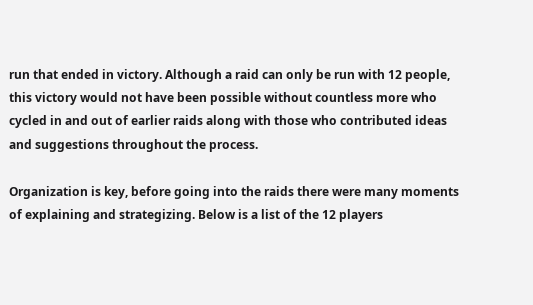run that ended in victory. Although a raid can only be run with 12 people, this victory would not have been possible without countless more who cycled in and out of earlier raids along with those who contributed ideas and suggestions throughout the process.

Organization is key, before going into the raids there were many moments of explaining and strategizing. Below is a list of the 12 players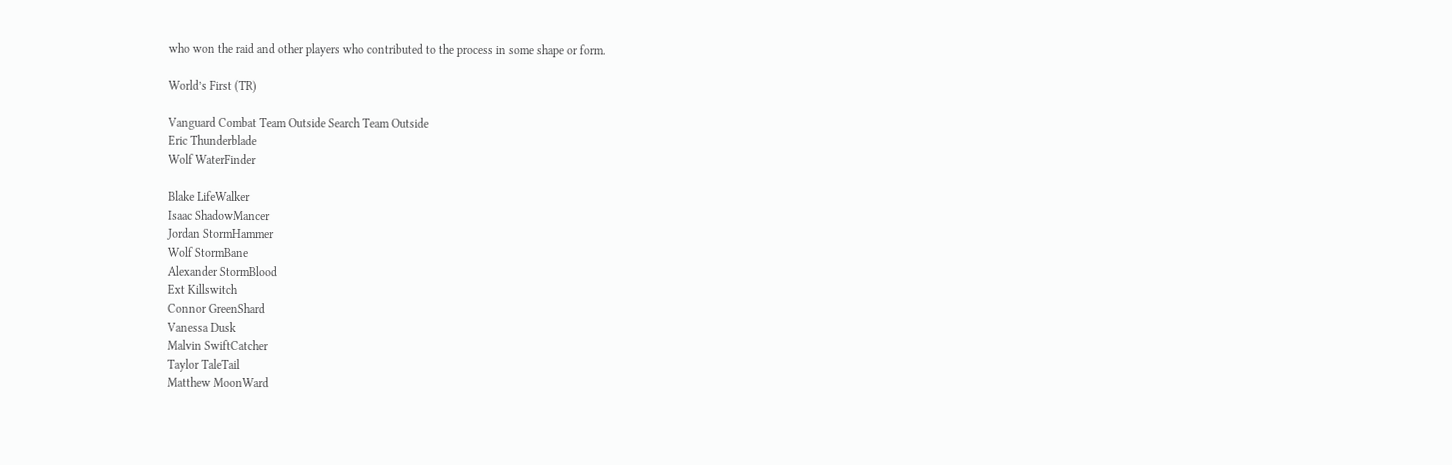who won the raid and other players who contributed to the process in some shape or form.

World’s First (TR)

Vanguard Combat Team Outside Search Team Outside
Eric Thunderblade
Wolf WaterFinder

Blake LifeWalker
Isaac ShadowMancer
Jordan StormHammer
Wolf StormBane
Alexander StormBlood
Ext Killswitch
Connor GreenShard
Vanessa Dusk
Malvin SwiftCatcher
Taylor TaleTail
Matthew MoonWard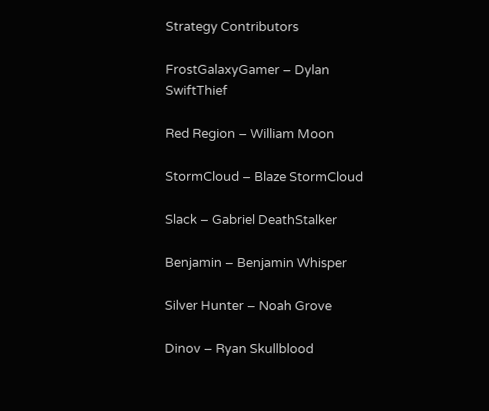Strategy Contributors

FrostGalaxyGamer – Dylan SwiftThief

Red Region – William Moon

StormCloud – Blaze StormCloud

Slack – Gabriel DeathStalker

Benjamin – Benjamin Whisper

Silver Hunter – Noah Grove

Dinov – Ryan Skullblood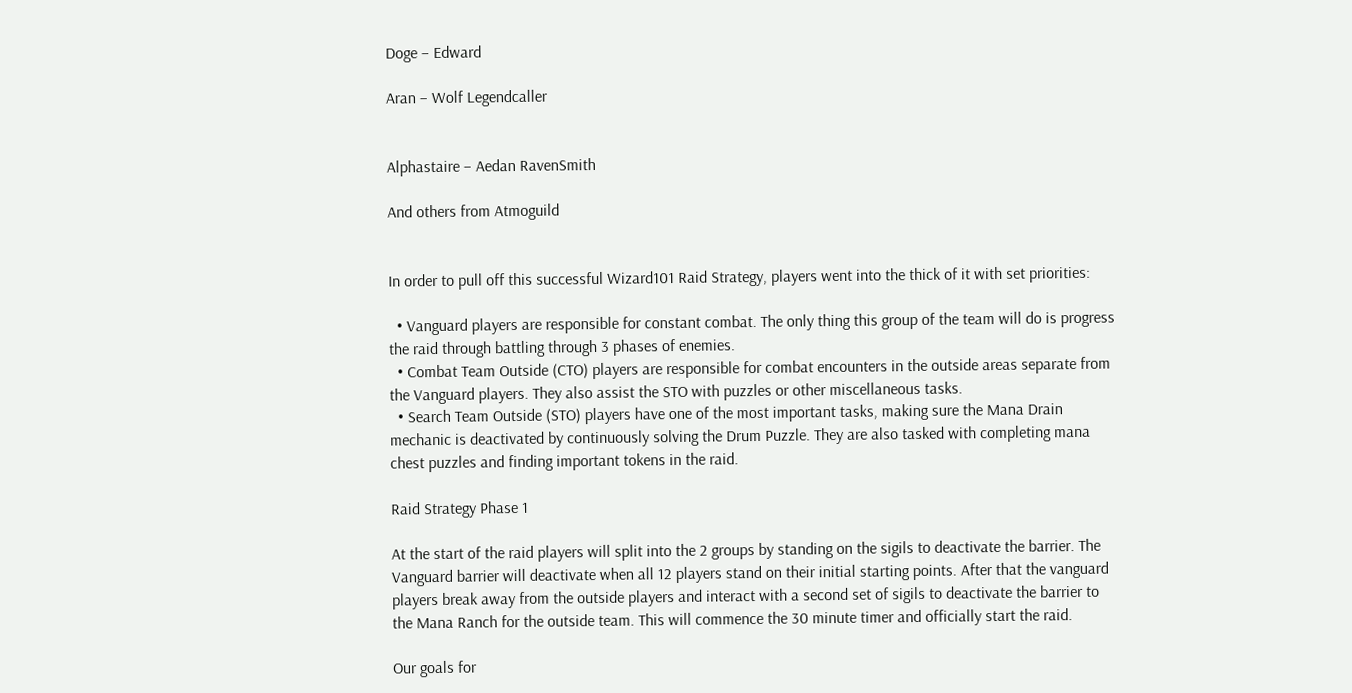Doge – Edward

Aran – Wolf Legendcaller


Alphastaire – Aedan RavenSmith

And others from Atmoguild


In order to pull off this successful Wizard101 Raid Strategy, players went into the thick of it with set priorities:

  • Vanguard players are responsible for constant combat. The only thing this group of the team will do is progress the raid through battling through 3 phases of enemies.
  • Combat Team Outside (CTO) players are responsible for combat encounters in the outside areas separate from the Vanguard players. They also assist the STO with puzzles or other miscellaneous tasks.
  • Search Team Outside (STO) players have one of the most important tasks, making sure the Mana Drain mechanic is deactivated by continuously solving the Drum Puzzle. They are also tasked with completing mana chest puzzles and finding important tokens in the raid.

Raid Strategy Phase 1

At the start of the raid players will split into the 2 groups by standing on the sigils to deactivate the barrier. The Vanguard barrier will deactivate when all 12 players stand on their initial starting points. After that the vanguard players break away from the outside players and interact with a second set of sigils to deactivate the barrier to the Mana Ranch for the outside team. This will commence the 30 minute timer and officially start the raid.

Our goals for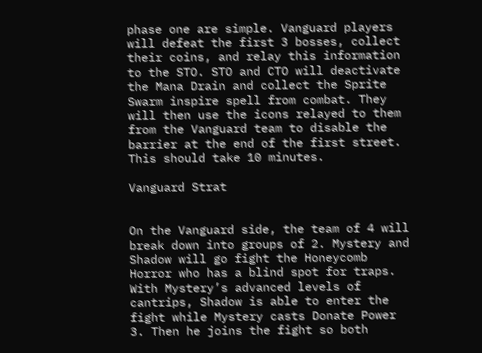phase one are simple. Vanguard players will defeat the first 3 bosses, collect their coins, and relay this information to the STO. STO and CTO will deactivate the Mana Drain and collect the Sprite Swarm inspire spell from combat. They will then use the icons relayed to them from the Vanguard team to disable the barrier at the end of the first street. This should take 10 minutes.

Vanguard Strat


On the Vanguard side, the team of 4 will break down into groups of 2. Mystery and Shadow will go fight the Honeycomb Horror who has a blind spot for traps. With Mystery’s advanced levels of cantrips, Shadow is able to enter the fight while Mystery casts Donate Power 3. Then he joins the fight so both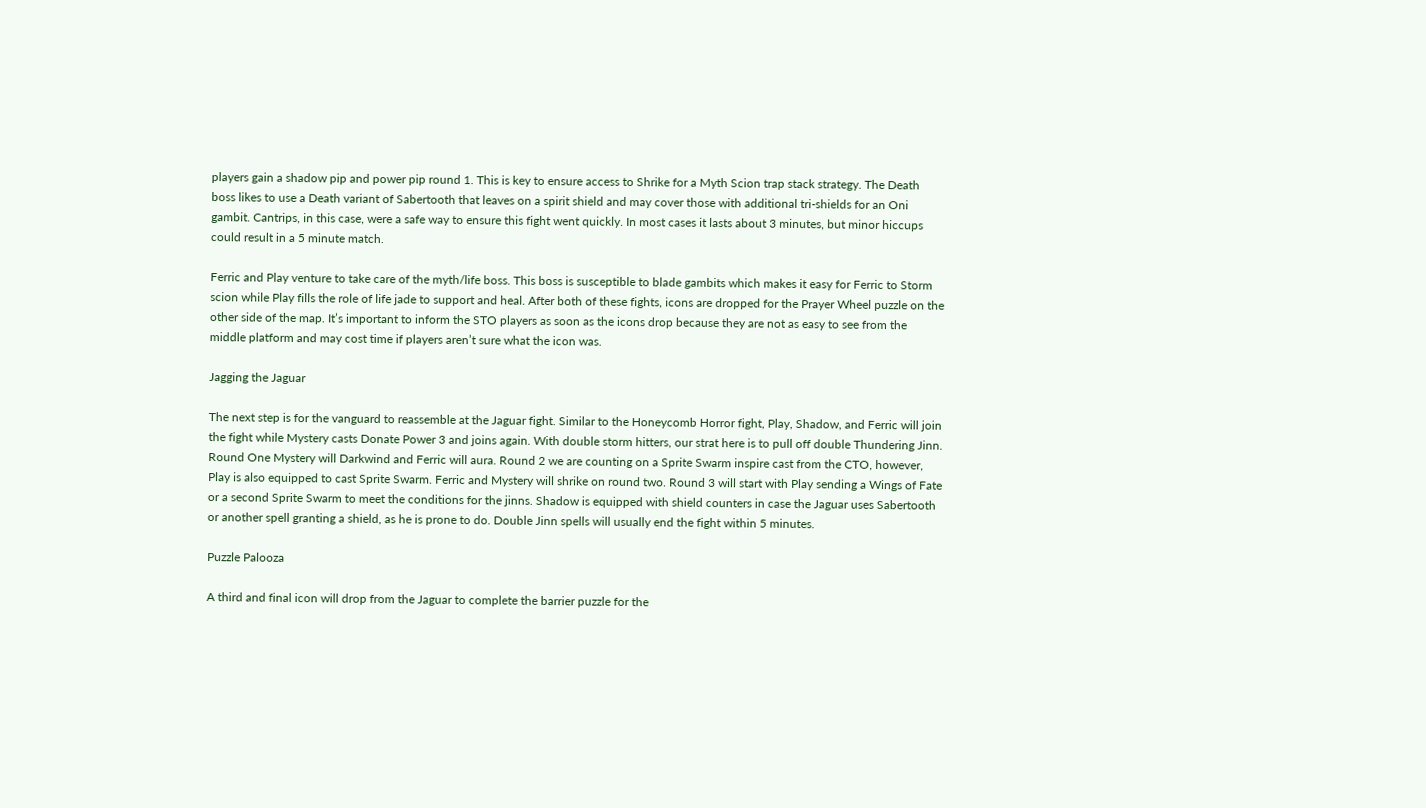players gain a shadow pip and power pip round 1. This is key to ensure access to Shrike for a Myth Scion trap stack strategy. The Death boss likes to use a Death variant of Sabertooth that leaves on a spirit shield and may cover those with additional tri-shields for an Oni gambit. Cantrips, in this case, were a safe way to ensure this fight went quickly. In most cases it lasts about 3 minutes, but minor hiccups could result in a 5 minute match.

Ferric and Play venture to take care of the myth/life boss. This boss is susceptible to blade gambits which makes it easy for Ferric to Storm scion while Play fills the role of life jade to support and heal. After both of these fights, icons are dropped for the Prayer Wheel puzzle on the other side of the map. It’s important to inform the STO players as soon as the icons drop because they are not as easy to see from the middle platform and may cost time if players aren’t sure what the icon was.

Jagging the Jaguar

The next step is for the vanguard to reassemble at the Jaguar fight. Similar to the Honeycomb Horror fight, Play, Shadow, and Ferric will join the fight while Mystery casts Donate Power 3 and joins again. With double storm hitters, our strat here is to pull off double Thundering Jinn. Round One Mystery will Darkwind and Ferric will aura. Round 2 we are counting on a Sprite Swarm inspire cast from the CTO, however, Play is also equipped to cast Sprite Swarm. Ferric and Mystery will shrike on round two. Round 3 will start with Play sending a Wings of Fate or a second Sprite Swarm to meet the conditions for the jinns. Shadow is equipped with shield counters in case the Jaguar uses Sabertooth or another spell granting a shield, as he is prone to do. Double Jinn spells will usually end the fight within 5 minutes.

Puzzle Palooza

A third and final icon will drop from the Jaguar to complete the barrier puzzle for the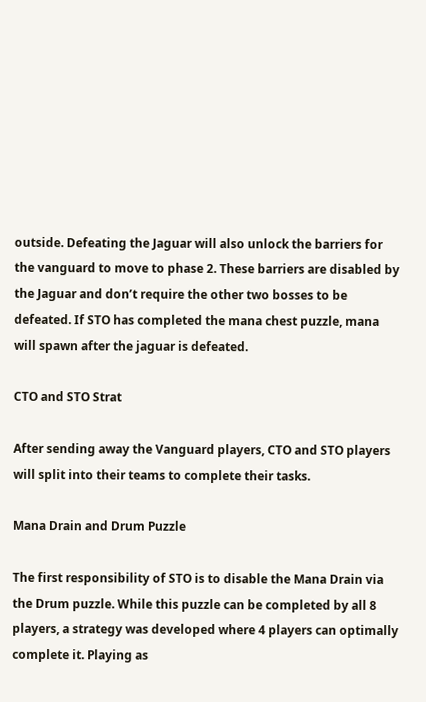outside. Defeating the Jaguar will also unlock the barriers for the vanguard to move to phase 2. These barriers are disabled by the Jaguar and don’t require the other two bosses to be defeated. If STO has completed the mana chest puzzle, mana will spawn after the jaguar is defeated.

CTO and STO Strat

After sending away the Vanguard players, CTO and STO players will split into their teams to complete their tasks.

Mana Drain and Drum Puzzle

The first responsibility of STO is to disable the Mana Drain via the Drum puzzle. While this puzzle can be completed by all 8 players, a strategy was developed where 4 players can optimally complete it. Playing as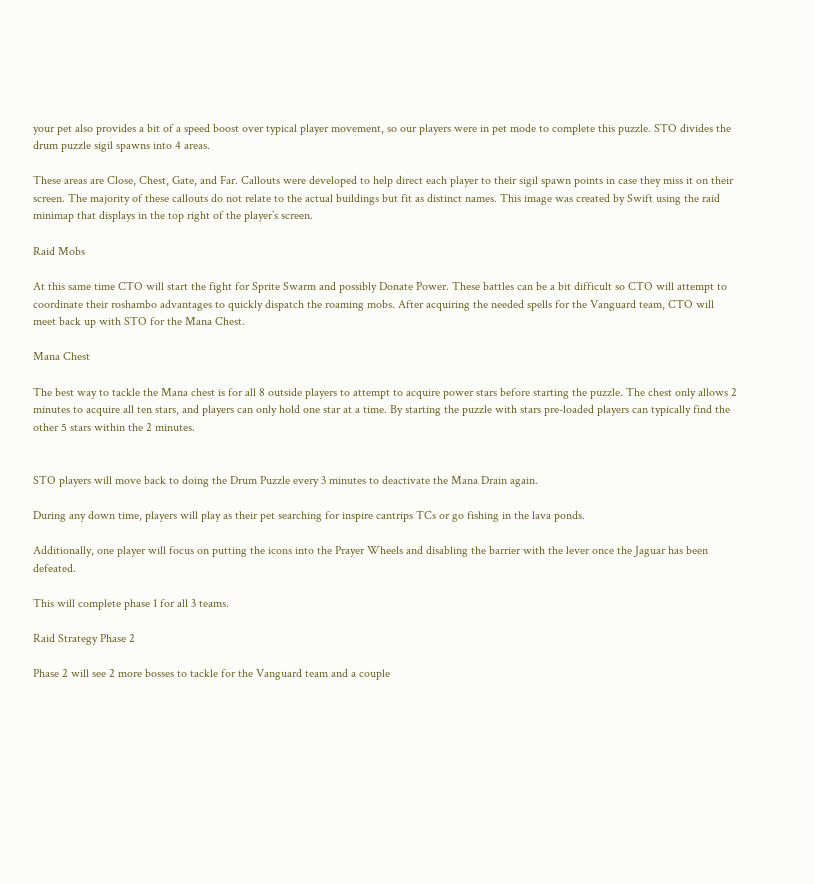your pet also provides a bit of a speed boost over typical player movement, so our players were in pet mode to complete this puzzle. STO divides the drum puzzle sigil spawns into 4 areas.

These areas are Close, Chest, Gate, and Far. Callouts were developed to help direct each player to their sigil spawn points in case they miss it on their screen. The majority of these callouts do not relate to the actual buildings but fit as distinct names. This image was created by Swift using the raid minimap that displays in the top right of the player’s screen.

Raid Mobs

At this same time CTO will start the fight for Sprite Swarm and possibly Donate Power. These battles can be a bit difficult so CTO will attempt to coordinate their roshambo advantages to quickly dispatch the roaming mobs. After acquiring the needed spells for the Vanguard team, CTO will meet back up with STO for the Mana Chest.

Mana Chest

The best way to tackle the Mana chest is for all 8 outside players to attempt to acquire power stars before starting the puzzle. The chest only allows 2 minutes to acquire all ten stars, and players can only hold one star at a time. By starting the puzzle with stars pre-loaded players can typically find the other 5 stars within the 2 minutes.


STO players will move back to doing the Drum Puzzle every 3 minutes to deactivate the Mana Drain again.

During any down time, players will play as their pet searching for inspire cantrips TCs or go fishing in the lava ponds.

Additionally, one player will focus on putting the icons into the Prayer Wheels and disabling the barrier with the lever once the Jaguar has been defeated.

This will complete phase 1 for all 3 teams.

Raid Strategy Phase 2

Phase 2 will see 2 more bosses to tackle for the Vanguard team and a couple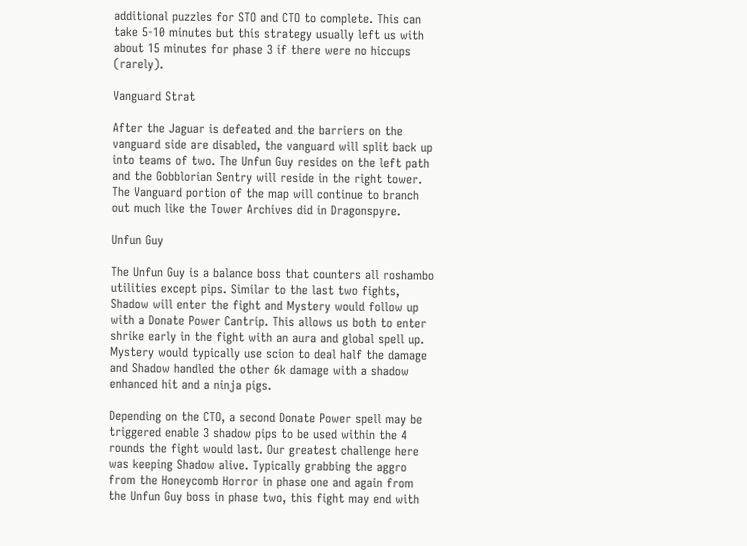additional puzzles for STO and CTO to complete. This can take 5-10 minutes but this strategy usually left us with about 15 minutes for phase 3 if there were no hiccups (rarely).

Vanguard Strat

After the Jaguar is defeated and the barriers on the vanguard side are disabled, the vanguard will split back up into teams of two. The Unfun Guy resides on the left path and the Gobblorian Sentry will reside in the right tower. The Vanguard portion of the map will continue to branch out much like the Tower Archives did in Dragonspyre.

Unfun Guy

The Unfun Guy is a balance boss that counters all roshambo utilities except pips. Similar to the last two fights, Shadow will enter the fight and Mystery would follow up with a Donate Power Cantrip. This allows us both to enter shrike early in the fight with an aura and global spell up. Mystery would typically use scion to deal half the damage and Shadow handled the other 6k damage with a shadow enhanced hit and a ninja pigs.

Depending on the CTO, a second Donate Power spell may be triggered enable 3 shadow pips to be used within the 4 rounds the fight would last. Our greatest challenge here was keeping Shadow alive. Typically grabbing the aggro from the Honeycomb Horror in phase one and again from the Unfun Guy boss in phase two, this fight may end with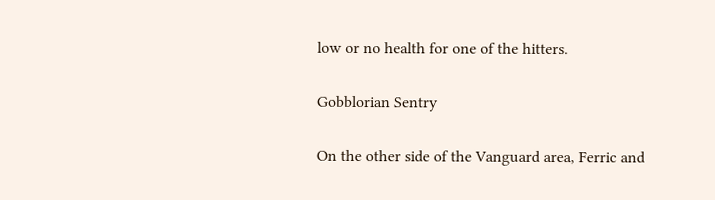low or no health for one of the hitters.

Gobblorian Sentry

On the other side of the Vanguard area, Ferric and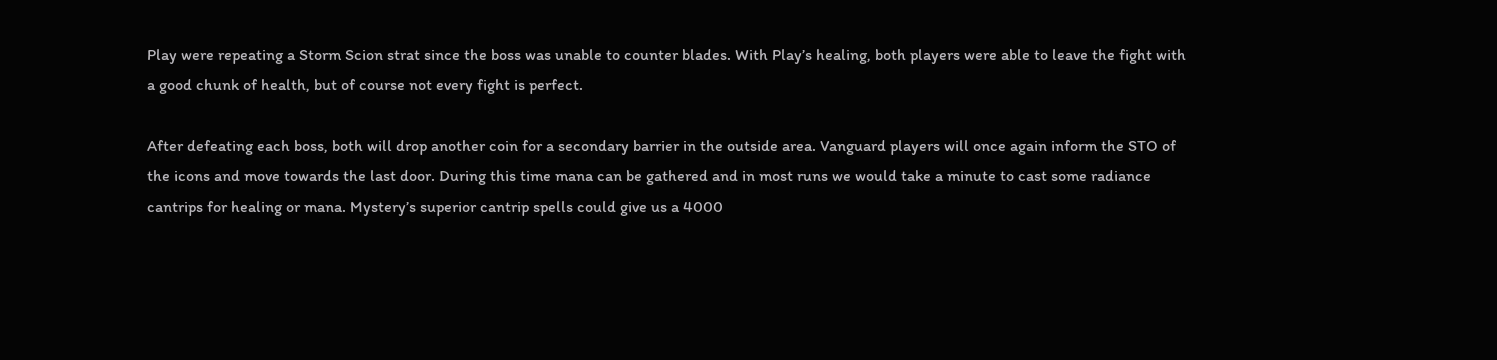Play were repeating a Storm Scion strat since the boss was unable to counter blades. With Play’s healing, both players were able to leave the fight with a good chunk of health, but of course not every fight is perfect.

After defeating each boss, both will drop another coin for a secondary barrier in the outside area. Vanguard players will once again inform the STO of the icons and move towards the last door. During this time mana can be gathered and in most runs we would take a minute to cast some radiance cantrips for healing or mana. Mystery’s superior cantrip spells could give us a 4000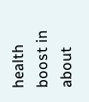health boost in about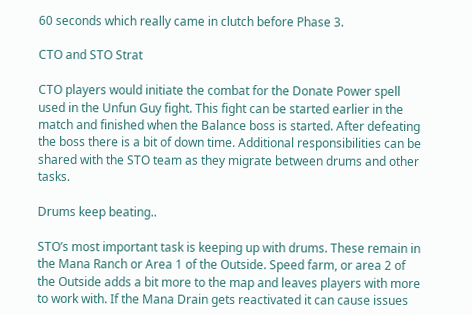60 seconds which really came in clutch before Phase 3.

CTO and STO Strat

CTO players would initiate the combat for the Donate Power spell used in the Unfun Guy fight. This fight can be started earlier in the match and finished when the Balance boss is started. After defeating the boss there is a bit of down time. Additional responsibilities can be shared with the STO team as they migrate between drums and other tasks.

Drums keep beating..

STO’s most important task is keeping up with drums. These remain in the Mana Ranch or Area 1 of the Outside. Speed farm, or area 2 of the Outside adds a bit more to the map and leaves players with more to work with. If the Mana Drain gets reactivated it can cause issues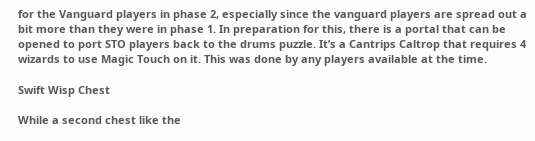for the Vanguard players in phase 2, especially since the vanguard players are spread out a bit more than they were in phase 1. In preparation for this, there is a portal that can be opened to port STO players back to the drums puzzle. It’s a Cantrips Caltrop that requires 4 wizards to use Magic Touch on it. This was done by any players available at the time.

Swift Wisp Chest

While a second chest like the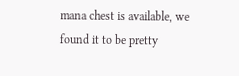mana chest is available, we found it to be pretty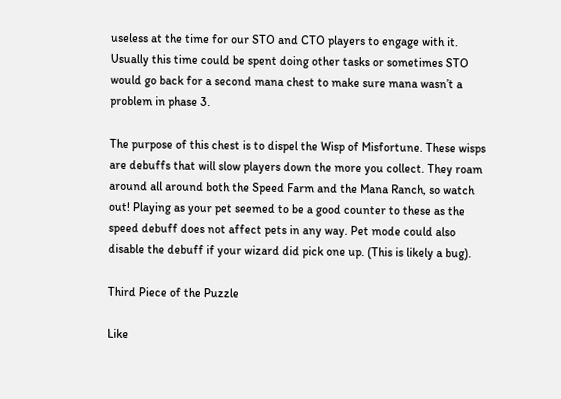useless at the time for our STO and CTO players to engage with it. Usually this time could be spent doing other tasks or sometimes STO would go back for a second mana chest to make sure mana wasn’t a problem in phase 3.

The purpose of this chest is to dispel the Wisp of Misfortune. These wisps are debuffs that will slow players down the more you collect. They roam around all around both the Speed Farm and the Mana Ranch, so watch out! Playing as your pet seemed to be a good counter to these as the speed debuff does not affect pets in any way. Pet mode could also disable the debuff if your wizard did pick one up. (This is likely a bug).

Third Piece of the Puzzle

Like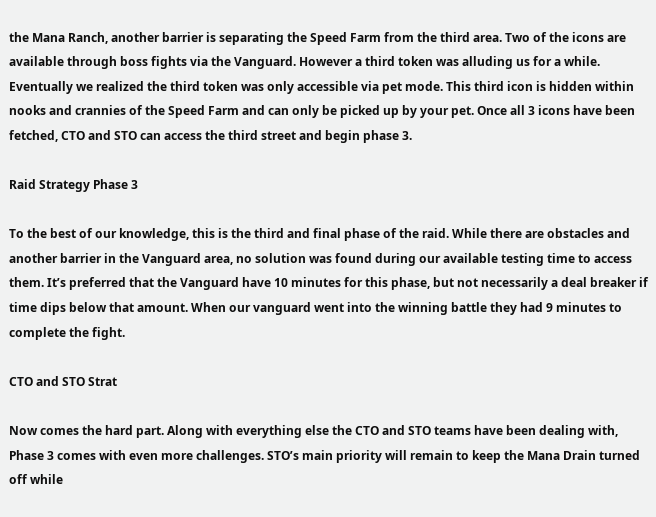the Mana Ranch, another barrier is separating the Speed Farm from the third area. Two of the icons are available through boss fights via the Vanguard. However a third token was alluding us for a while. Eventually we realized the third token was only accessible via pet mode. This third icon is hidden within nooks and crannies of the Speed Farm and can only be picked up by your pet. Once all 3 icons have been fetched, CTO and STO can access the third street and begin phase 3.

Raid Strategy Phase 3

To the best of our knowledge, this is the third and final phase of the raid. While there are obstacles and another barrier in the Vanguard area, no solution was found during our available testing time to access them. It’s preferred that the Vanguard have 10 minutes for this phase, but not necessarily a deal breaker if time dips below that amount. When our vanguard went into the winning battle they had 9 minutes to complete the fight.

CTO and STO Strat

Now comes the hard part. Along with everything else the CTO and STO teams have been dealing with, Phase 3 comes with even more challenges. STO’s main priority will remain to keep the Mana Drain turned off while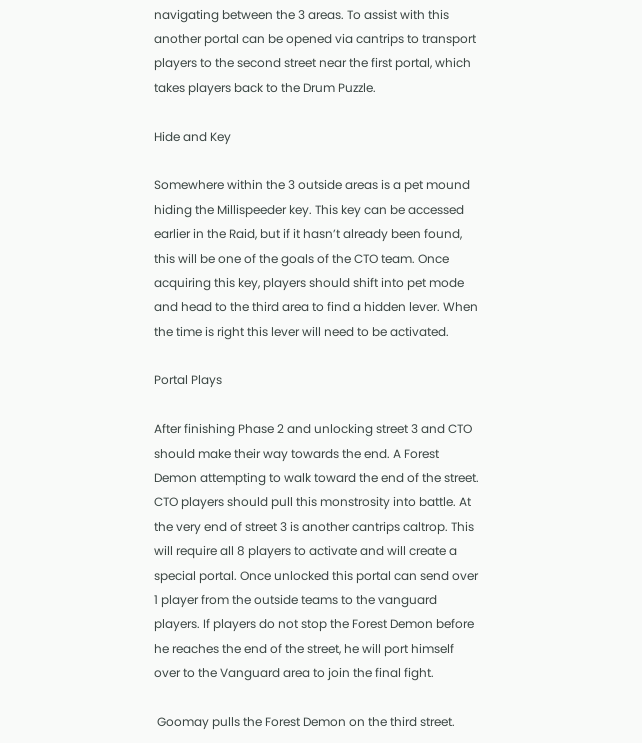navigating between the 3 areas. To assist with this another portal can be opened via cantrips to transport players to the second street near the first portal, which takes players back to the Drum Puzzle.

Hide and Key

Somewhere within the 3 outside areas is a pet mound hiding the Millispeeder key. This key can be accessed earlier in the Raid, but if it hasn’t already been found, this will be one of the goals of the CTO team. Once acquiring this key, players should shift into pet mode and head to the third area to find a hidden lever. When the time is right this lever will need to be activated.

Portal Plays

After finishing Phase 2 and unlocking street 3 and CTO should make their way towards the end. A Forest Demon attempting to walk toward the end of the street. CTO players should pull this monstrosity into battle. At the very end of street 3 is another cantrips caltrop. This will require all 8 players to activate and will create a special portal. Once unlocked this portal can send over 1 player from the outside teams to the vanguard players. If players do not stop the Forest Demon before he reaches the end of the street, he will port himself over to the Vanguard area to join the final fight.

 Goomay pulls the Forest Demon on the third street.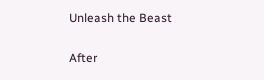Unleash the Beast

After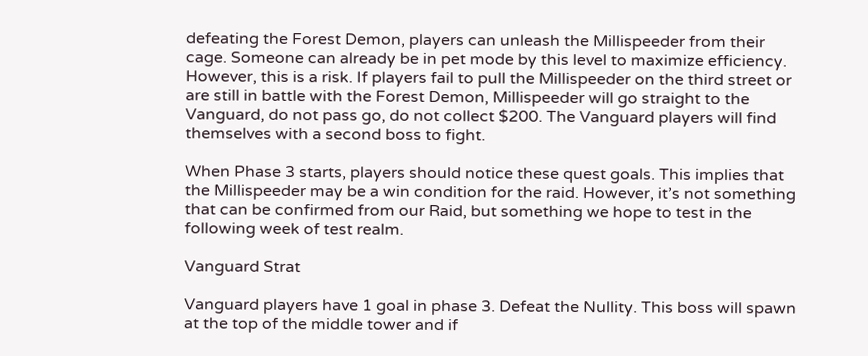defeating the Forest Demon, players can unleash the Millispeeder from their cage. Someone can already be in pet mode by this level to maximize efficiency. However, this is a risk. If players fail to pull the Millispeeder on the third street or are still in battle with the Forest Demon, Millispeeder will go straight to the Vanguard, do not pass go, do not collect $200. The Vanguard players will find themselves with a second boss to fight.

When Phase 3 starts, players should notice these quest goals. This implies that the Millispeeder may be a win condition for the raid. However, it’s not something that can be confirmed from our Raid, but something we hope to test in the following week of test realm.

Vanguard Strat

Vanguard players have 1 goal in phase 3. Defeat the Nullity. This boss will spawn at the top of the middle tower and if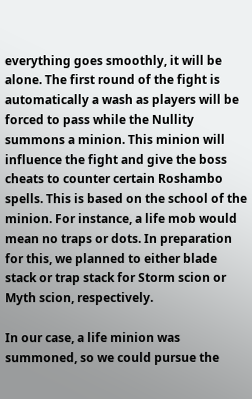everything goes smoothly, it will be alone. The first round of the fight is automatically a wash as players will be forced to pass while the Nullity summons a minion. This minion will influence the fight and give the boss cheats to counter certain Roshambo spells. This is based on the school of the minion. For instance, a life mob would mean no traps or dots. In preparation for this, we planned to either blade stack or trap stack for Storm scion or Myth scion, respectively.

In our case, a life minion was summoned, so we could pursue the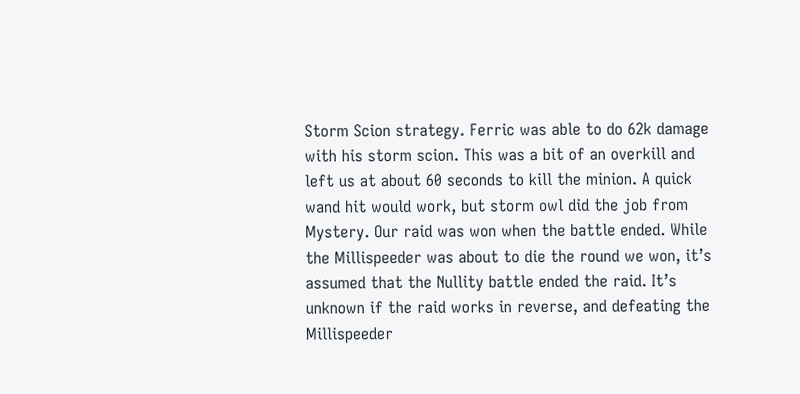Storm Scion strategy. Ferric was able to do 62k damage with his storm scion. This was a bit of an overkill and left us at about 60 seconds to kill the minion. A quick wand hit would work, but storm owl did the job from Mystery. Our raid was won when the battle ended. While the Millispeeder was about to die the round we won, it’s assumed that the Nullity battle ended the raid. It’s unknown if the raid works in reverse, and defeating the Millispeeder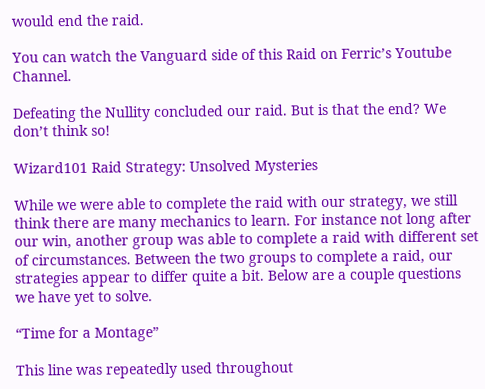would end the raid.

You can watch the Vanguard side of this Raid on Ferric’s Youtube Channel.

Defeating the Nullity concluded our raid. But is that the end? We don’t think so!

Wizard101 Raid Strategy: Unsolved Mysteries

While we were able to complete the raid with our strategy, we still think there are many mechanics to learn. For instance not long after our win, another group was able to complete a raid with different set of circumstances. Between the two groups to complete a raid, our strategies appear to differ quite a bit. Below are a couple questions we have yet to solve.

“Time for a Montage”

This line was repeatedly used throughout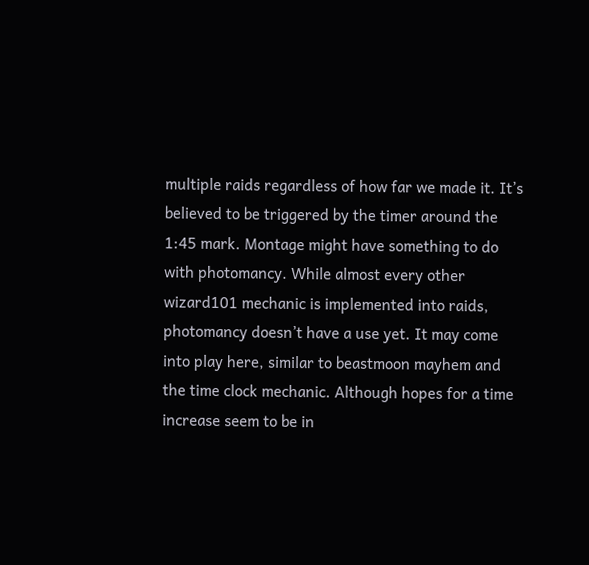multiple raids regardless of how far we made it. It’s believed to be triggered by the timer around the 1:45 mark. Montage might have something to do with photomancy. While almost every other wizard101 mechanic is implemented into raids, photomancy doesn’t have a use yet. It may come into play here, similar to beastmoon mayhem and the time clock mechanic. Although hopes for a time increase seem to be in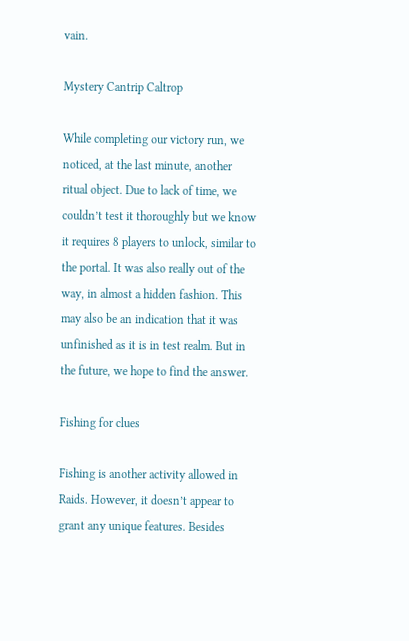vain.

Mystery Cantrip Caltrop

While completing our victory run, we noticed, at the last minute, another ritual object. Due to lack of time, we couldn’t test it thoroughly but we know it requires 8 players to unlock, similar to the portal. It was also really out of the way, in almost a hidden fashion. This may also be an indication that it was unfinished as it is in test realm. But in the future, we hope to find the answer.

Fishing for clues

Fishing is another activity allowed in Raids. However, it doesn’t appear to grant any unique features. Besides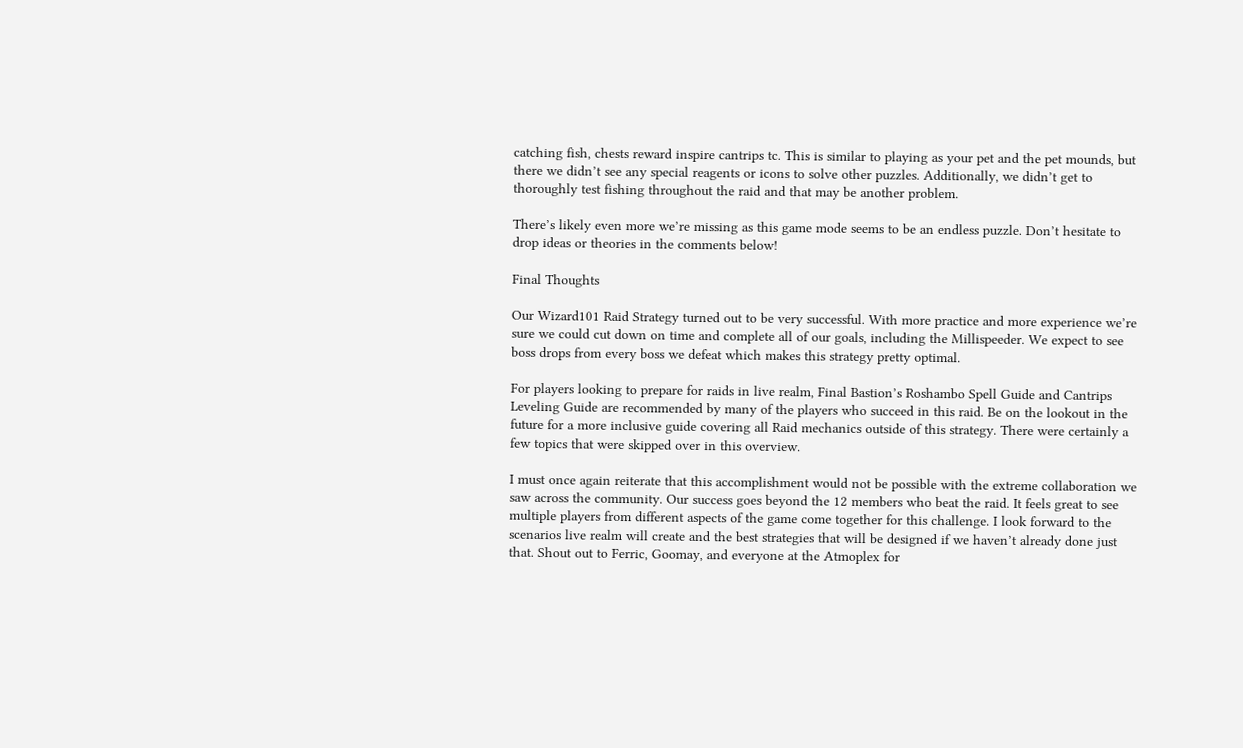catching fish, chests reward inspire cantrips tc. This is similar to playing as your pet and the pet mounds, but there we didn’t see any special reagents or icons to solve other puzzles. Additionally, we didn’t get to thoroughly test fishing throughout the raid and that may be another problem.

There’s likely even more we’re missing as this game mode seems to be an endless puzzle. Don’t hesitate to drop ideas or theories in the comments below!

Final Thoughts

Our Wizard101 Raid Strategy turned out to be very successful. With more practice and more experience we’re sure we could cut down on time and complete all of our goals, including the Millispeeder. We expect to see boss drops from every boss we defeat which makes this strategy pretty optimal.

For players looking to prepare for raids in live realm, Final Bastion’s Roshambo Spell Guide and Cantrips Leveling Guide are recommended by many of the players who succeed in this raid. Be on the lookout in the future for a more inclusive guide covering all Raid mechanics outside of this strategy. There were certainly a few topics that were skipped over in this overview.

I must once again reiterate that this accomplishment would not be possible with the extreme collaboration we saw across the community. Our success goes beyond the 12 members who beat the raid. It feels great to see multiple players from different aspects of the game come together for this challenge. I look forward to the scenarios live realm will create and the best strategies that will be designed if we haven’t already done just that. Shout out to Ferric, Goomay, and everyone at the Atmoplex for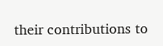their contributions to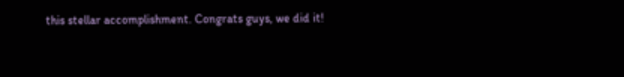this stellar accomplishment. Congrats guys, we did it!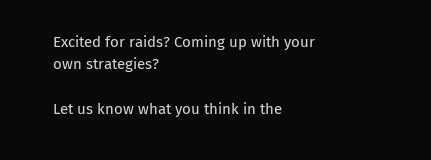Excited for raids? Coming up with your own strategies?

Let us know what you think in the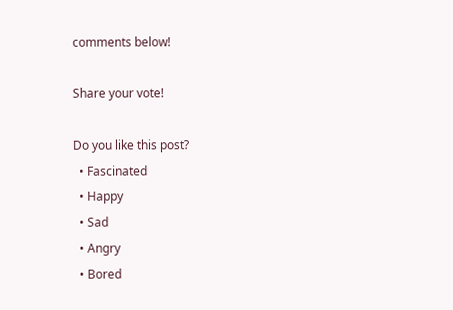comments below!

Share your vote!

Do you like this post?
  • Fascinated
  • Happy
  • Sad
  • Angry
  • Bored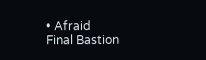• Afraid
Final Bastion